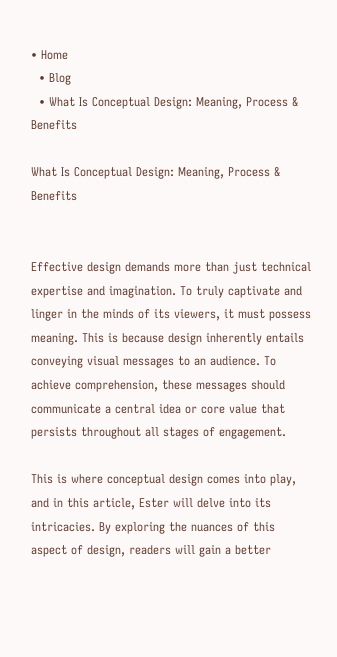• Home
  • Blog
  • What Is Conceptual Design: Meaning, Process & Benefits

What Is Conceptual Design: Meaning, Process & Benefits


Effective design demands more than just technical expertise and imagination. To truly captivate and linger in the minds of its viewers, it must possess meaning. This is because design inherently entails conveying visual messages to an audience. To achieve comprehension, these messages should communicate a central idea or core value that persists throughout all stages of engagement.

This is where conceptual design comes into play, and in this article, Ester will delve into its intricacies. By exploring the nuances of this aspect of design, readers will gain a better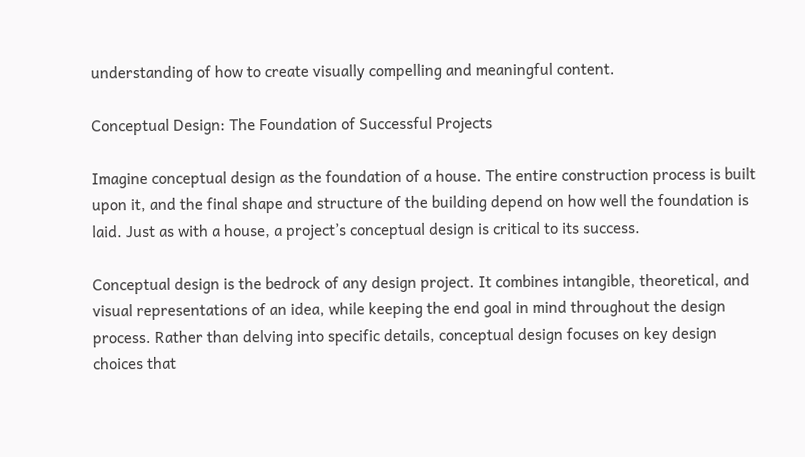understanding of how to create visually compelling and meaningful content.

Conceptual Design: The Foundation of Successful Projects

Imagine conceptual design as the foundation of a house. The entire construction process is built upon it, and the final shape and structure of the building depend on how well the foundation is laid. Just as with a house, a project’s conceptual design is critical to its success.

Conceptual design is the bedrock of any design project. It combines intangible, theoretical, and visual representations of an idea, while keeping the end goal in mind throughout the design process. Rather than delving into specific details, conceptual design focuses on key design choices that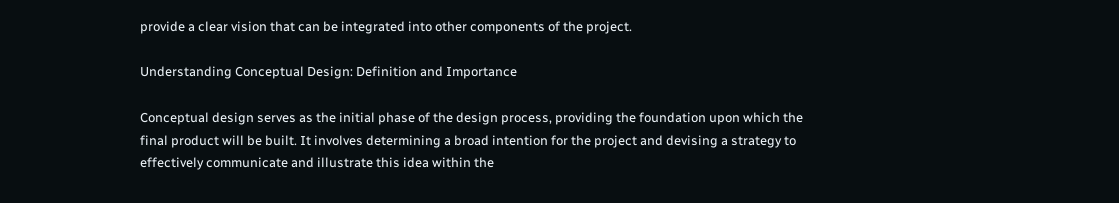provide a clear vision that can be integrated into other components of the project.

Understanding Conceptual Design: Definition and Importance

Conceptual design serves as the initial phase of the design process, providing the foundation upon which the final product will be built. It involves determining a broad intention for the project and devising a strategy to effectively communicate and illustrate this idea within the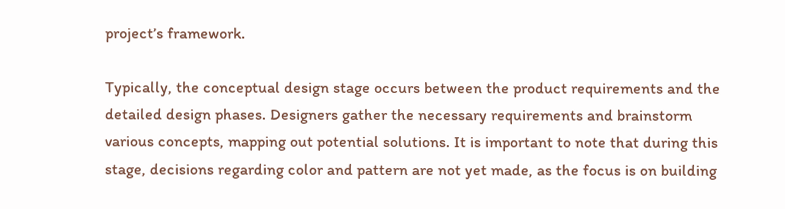project’s framework.

Typically, the conceptual design stage occurs between the product requirements and the detailed design phases. Designers gather the necessary requirements and brainstorm various concepts, mapping out potential solutions. It is important to note that during this stage, decisions regarding color and pattern are not yet made, as the focus is on building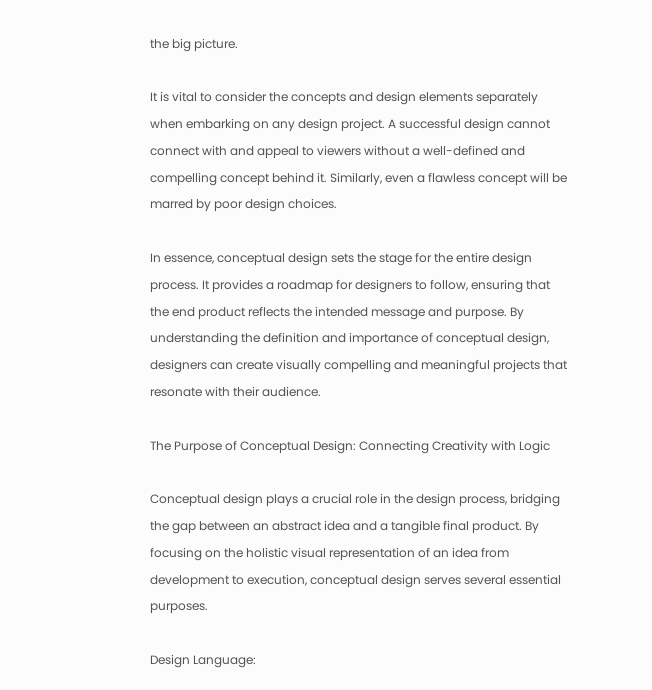the big picture.

It is vital to consider the concepts and design elements separately when embarking on any design project. A successful design cannot connect with and appeal to viewers without a well-defined and compelling concept behind it. Similarly, even a flawless concept will be marred by poor design choices.

In essence, conceptual design sets the stage for the entire design process. It provides a roadmap for designers to follow, ensuring that the end product reflects the intended message and purpose. By understanding the definition and importance of conceptual design, designers can create visually compelling and meaningful projects that resonate with their audience.

The Purpose of Conceptual Design: Connecting Creativity with Logic

Conceptual design plays a crucial role in the design process, bridging the gap between an abstract idea and a tangible final product. By focusing on the holistic visual representation of an idea from development to execution, conceptual design serves several essential purposes.

Design Language: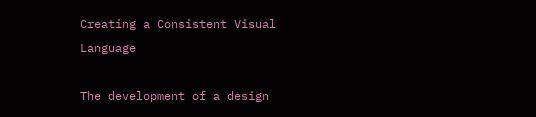Creating a Consistent Visual Language

The development of a design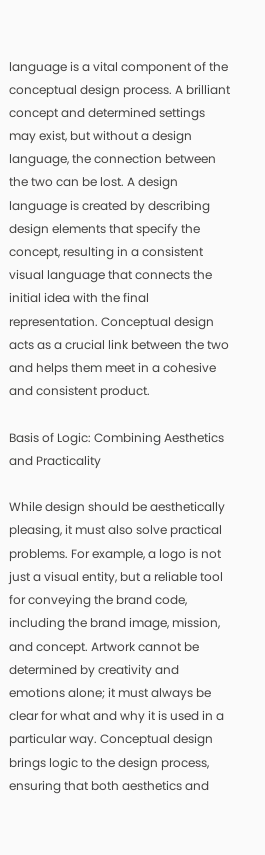language is a vital component of the conceptual design process. A brilliant concept and determined settings may exist, but without a design language, the connection between the two can be lost. A design language is created by describing design elements that specify the concept, resulting in a consistent visual language that connects the initial idea with the final representation. Conceptual design acts as a crucial link between the two and helps them meet in a cohesive and consistent product.

Basis of Logic: Combining Aesthetics and Practicality

While design should be aesthetically pleasing, it must also solve practical problems. For example, a logo is not just a visual entity, but a reliable tool for conveying the brand code, including the brand image, mission, and concept. Artwork cannot be determined by creativity and emotions alone; it must always be clear for what and why it is used in a particular way. Conceptual design brings logic to the design process, ensuring that both aesthetics and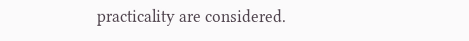practicality are considered.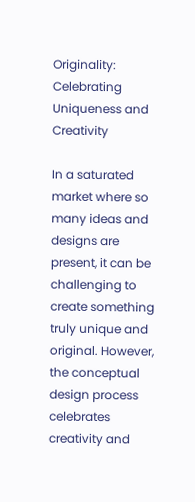Originality: Celebrating Uniqueness and Creativity

In a saturated market where so many ideas and designs are present, it can be challenging to create something truly unique and original. However, the conceptual design process celebrates creativity and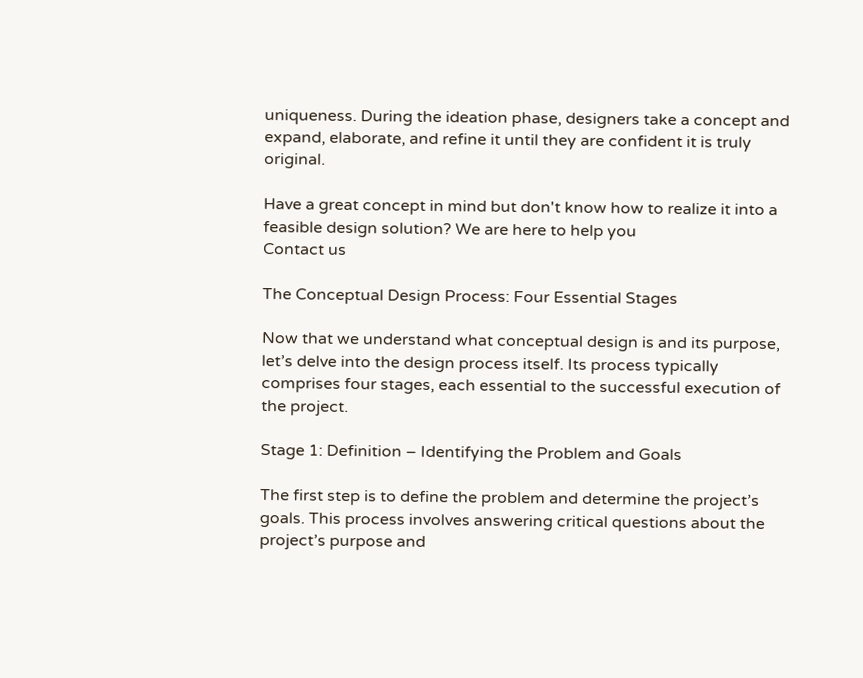uniqueness. During the ideation phase, designers take a concept and expand, elaborate, and refine it until they are confident it is truly original.

Have a great concept in mind but don't know how to realize it into a feasible design solution? We are here to help you
Contact us

The Conceptual Design Process: Four Essential Stages

Now that we understand what conceptual design is and its purpose, let’s delve into the design process itself. Its process typically comprises four stages, each essential to the successful execution of the project.

Stage 1: Definition – Identifying the Problem and Goals

The first step is to define the problem and determine the project’s goals. This process involves answering critical questions about the project’s purpose and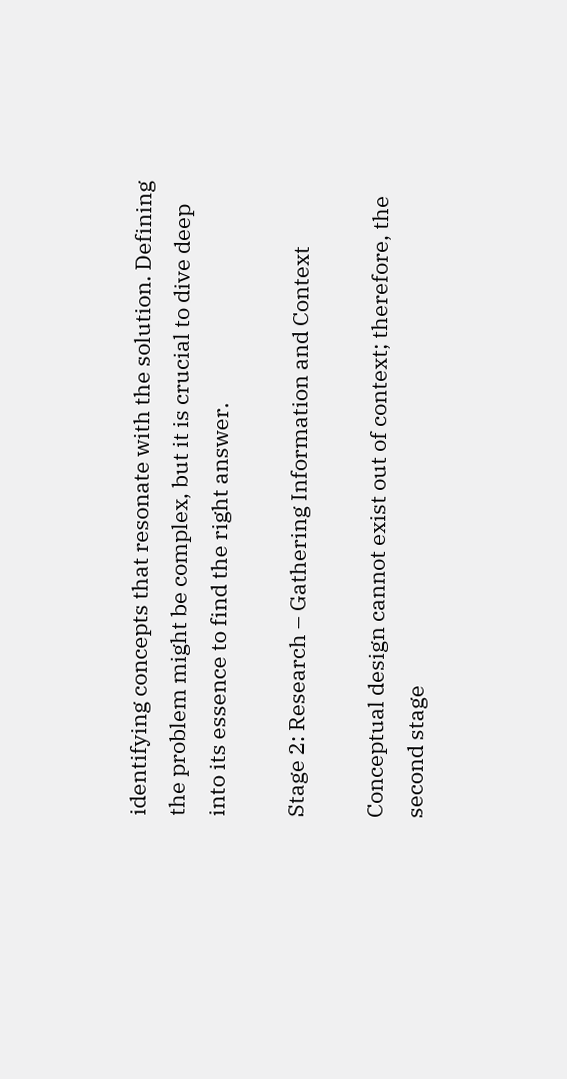identifying concepts that resonate with the solution. Defining the problem might be complex, but it is crucial to dive deep into its essence to find the right answer.

Stage 2: Research – Gathering Information and Context

Conceptual design cannot exist out of context; therefore, the second stage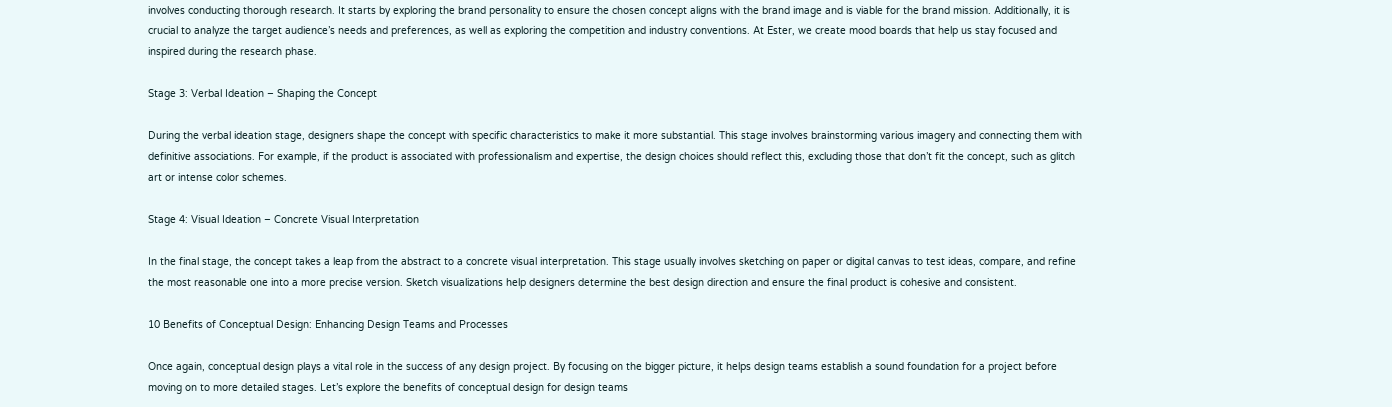involves conducting thorough research. It starts by exploring the brand personality to ensure the chosen concept aligns with the brand image and is viable for the brand mission. Additionally, it is crucial to analyze the target audience’s needs and preferences, as well as exploring the competition and industry conventions. At Ester, we create mood boards that help us stay focused and inspired during the research phase.

Stage 3: Verbal Ideation – Shaping the Concept

During the verbal ideation stage, designers shape the concept with specific characteristics to make it more substantial. This stage involves brainstorming various imagery and connecting them with definitive associations. For example, if the product is associated with professionalism and expertise, the design choices should reflect this, excluding those that don’t fit the concept, such as glitch art or intense color schemes.

Stage 4: Visual Ideation – Concrete Visual Interpretation

In the final stage, the concept takes a leap from the abstract to a concrete visual interpretation. This stage usually involves sketching on paper or digital canvas to test ideas, compare, and refine the most reasonable one into a more precise version. Sketch visualizations help designers determine the best design direction and ensure the final product is cohesive and consistent.

10 Benefits of Conceptual Design: Enhancing Design Teams and Processes

Once again, conceptual design plays a vital role in the success of any design project. By focusing on the bigger picture, it helps design teams establish a sound foundation for a project before moving on to more detailed stages. Let’s explore the benefits of conceptual design for design teams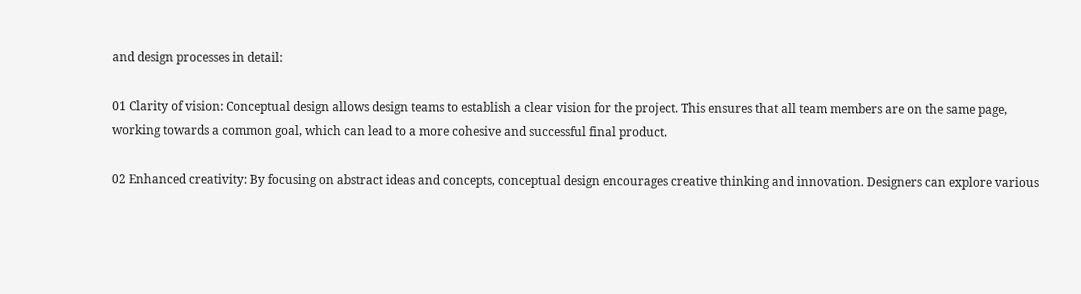and design processes in detail:

01 Clarity of vision: Conceptual design allows design teams to establish a clear vision for the project. This ensures that all team members are on the same page, working towards a common goal, which can lead to a more cohesive and successful final product.

02 Enhanced creativity: By focusing on abstract ideas and concepts, conceptual design encourages creative thinking and innovation. Designers can explore various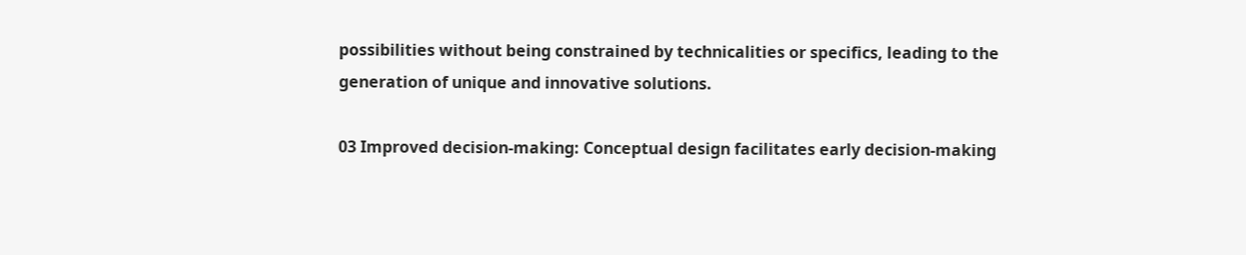possibilities without being constrained by technicalities or specifics, leading to the generation of unique and innovative solutions.

03 Improved decision-making: Conceptual design facilitates early decision-making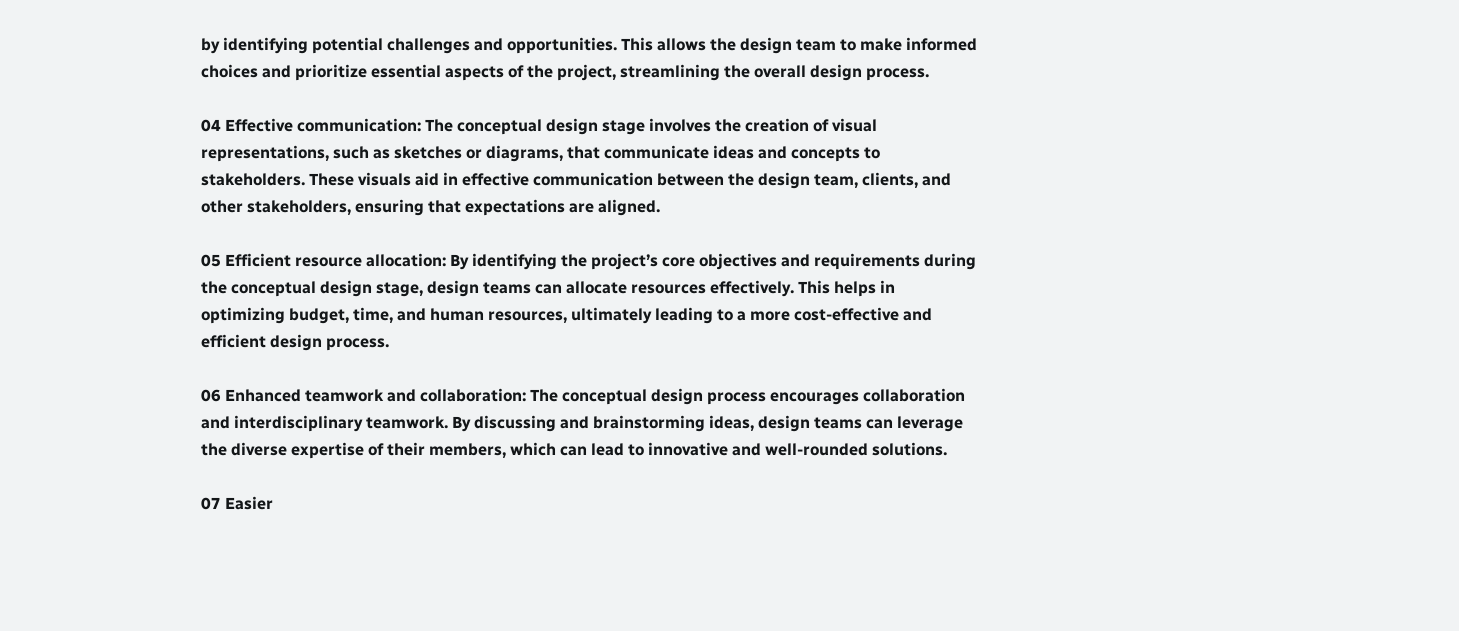by identifying potential challenges and opportunities. This allows the design team to make informed choices and prioritize essential aspects of the project, streamlining the overall design process.

04 Effective communication: The conceptual design stage involves the creation of visual representations, such as sketches or diagrams, that communicate ideas and concepts to stakeholders. These visuals aid in effective communication between the design team, clients, and other stakeholders, ensuring that expectations are aligned.

05 Efficient resource allocation: By identifying the project’s core objectives and requirements during the conceptual design stage, design teams can allocate resources effectively. This helps in optimizing budget, time, and human resources, ultimately leading to a more cost-effective and efficient design process.

06 Enhanced teamwork and collaboration: The conceptual design process encourages collaboration and interdisciplinary teamwork. By discussing and brainstorming ideas, design teams can leverage the diverse expertise of their members, which can lead to innovative and well-rounded solutions.

07 Easier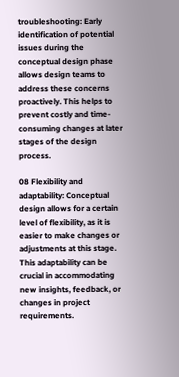troubleshooting: Early identification of potential issues during the conceptual design phase allows design teams to address these concerns proactively. This helps to prevent costly and time-consuming changes at later stages of the design process.

08 Flexibility and adaptability: Conceptual design allows for a certain level of flexibility, as it is easier to make changes or adjustments at this stage. This adaptability can be crucial in accommodating new insights, feedback, or changes in project requirements.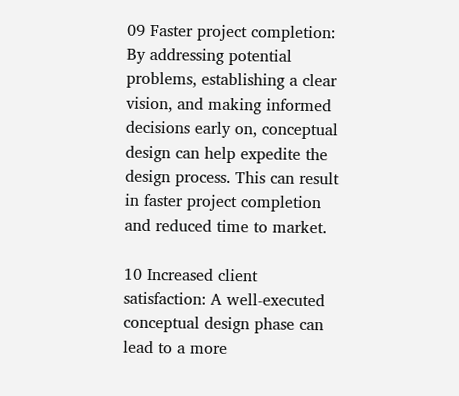09 Faster project completion: By addressing potential problems, establishing a clear vision, and making informed decisions early on, conceptual design can help expedite the design process. This can result in faster project completion and reduced time to market.

10 Increased client satisfaction: A well-executed conceptual design phase can lead to a more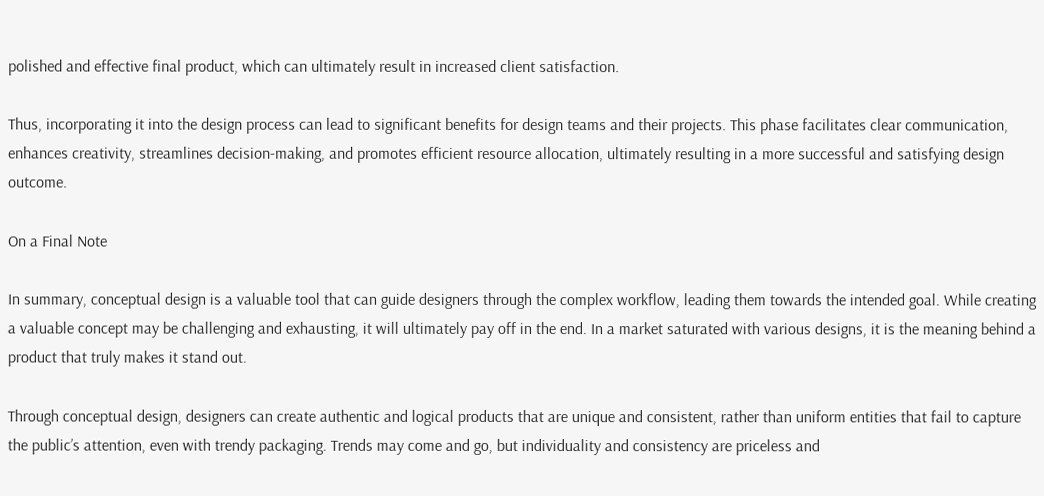polished and effective final product, which can ultimately result in increased client satisfaction.

Thus, incorporating it into the design process can lead to significant benefits for design teams and their projects. This phase facilitates clear communication, enhances creativity, streamlines decision-making, and promotes efficient resource allocation, ultimately resulting in a more successful and satisfying design outcome.

On a Final Note

In summary, conceptual design is a valuable tool that can guide designers through the complex workflow, leading them towards the intended goal. While creating a valuable concept may be challenging and exhausting, it will ultimately pay off in the end. In a market saturated with various designs, it is the meaning behind a product that truly makes it stand out.

Through conceptual design, designers can create authentic and logical products that are unique and consistent, rather than uniform entities that fail to capture the public’s attention, even with trendy packaging. Trends may come and go, but individuality and consistency are priceless and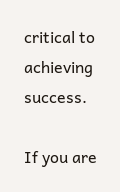critical to achieving success.

If you are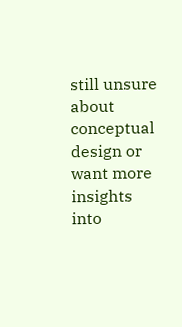still unsure about conceptual design or want more insights into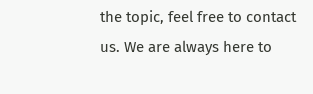the topic, feel free to contact us. We are always here to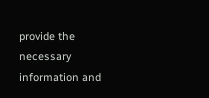provide the necessary information and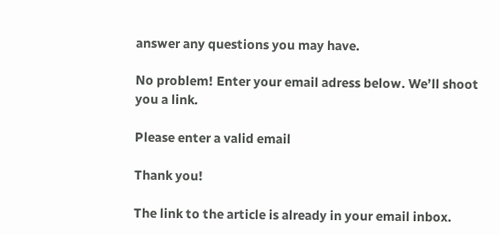answer any questions you may have.

No problem! Enter your email adress below. We’ll shoot you a link.

Please enter a valid email

Thank you!

The link to the article is already in your email inbox.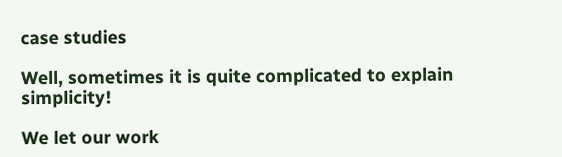case studies

Well, sometimes it is quite complicated to explain simplicity!

We let our work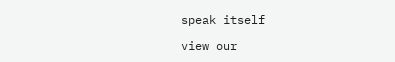speak itself

view our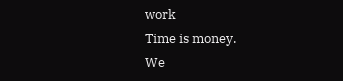work
Time is money.
We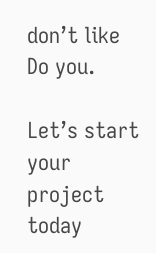don’t like
Do you.

Let’s start your project today